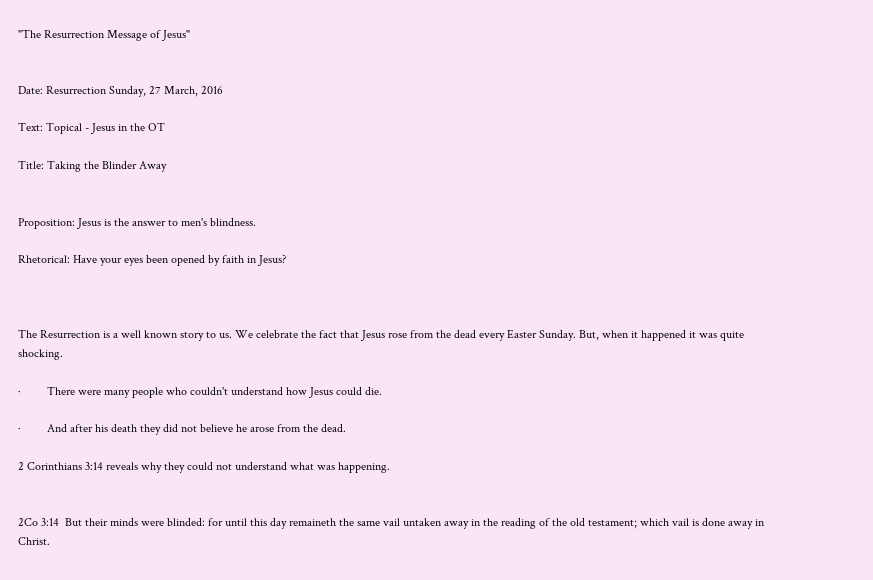"The Resurrection Message of Jesus"


Date: Resurrection Sunday, 27 March, 2016

Text: Topical - Jesus in the OT

Title: Taking the Blinder Away


Proposition: Jesus is the answer to men's blindness.

Rhetorical: Have your eyes been opened by faith in Jesus?



The Resurrection is a well known story to us. We celebrate the fact that Jesus rose from the dead every Easter Sunday. But, when it happened it was quite shocking.

·         There were many people who couldn't understand how Jesus could die.

·         And after his death they did not believe he arose from the dead.

2 Corinthians 3:14 reveals why they could not understand what was happening.


2Co 3:14  But their minds were blinded: for until this day remaineth the same vail untaken away in the reading of the old testament; which vail is done away in Christ.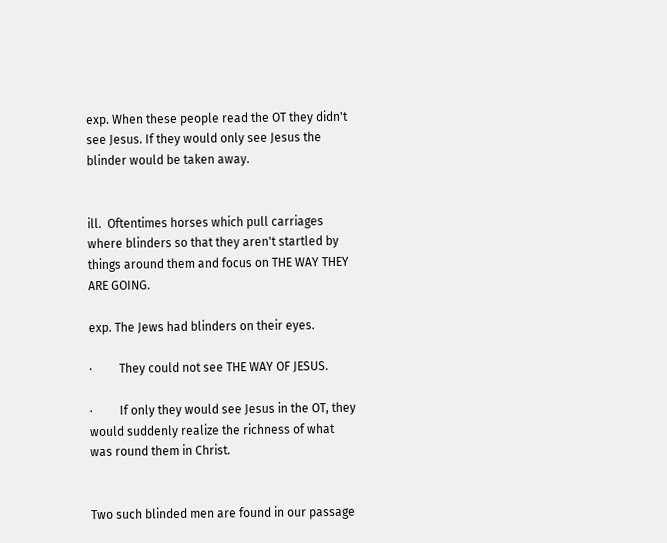exp. When these people read the OT they didn't see Jesus. If they would only see Jesus the blinder would be taken away.


ill.  Oftentimes horses which pull carriages where blinders so that they aren't startled by things around them and focus on THE WAY THEY ARE GOING.

exp. The Jews had blinders on their eyes.

·         They could not see THE WAY OF JESUS.

·         If only they would see Jesus in the OT, they would suddenly realize the richness of what was round them in Christ.


Two such blinded men are found in our passage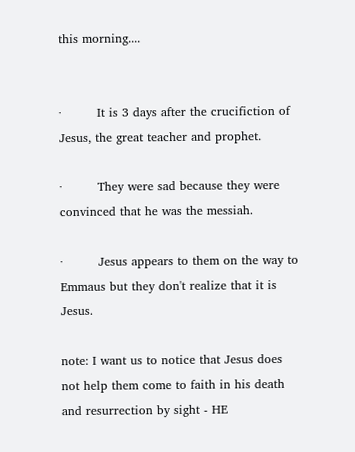this morning....


·         It is 3 days after the crucifiction of Jesus, the great teacher and prophet.

·         They were sad because they were convinced that he was the messiah.

·         Jesus appears to them on the way to Emmaus but they don't realize that it is Jesus.

note: I want us to notice that Jesus does not help them come to faith in his death and resurrection by sight - HE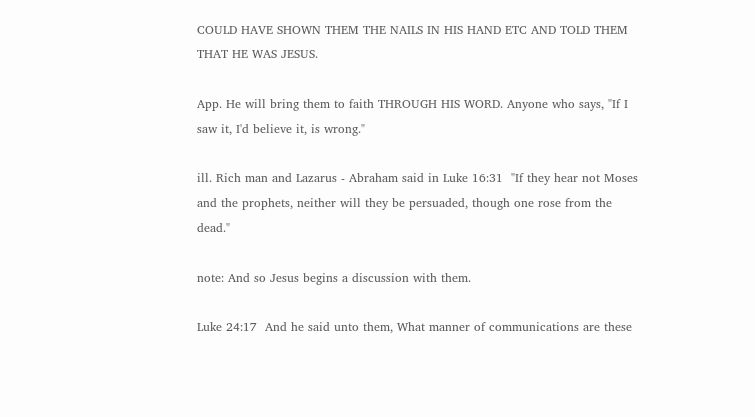COULD HAVE SHOWN THEM THE NAILS IN HIS HAND ETC AND TOLD THEM THAT HE WAS JESUS.

App. He will bring them to faith THROUGH HIS WORD. Anyone who says, "If I saw it, I'd believe it, is wrong."

ill. Rich man and Lazarus - Abraham said in Luke 16:31  "If they hear not Moses and the prophets, neither will they be persuaded, though one rose from the dead."

note: And so Jesus begins a discussion with them.

Luke 24:17  And he said unto them, What manner of communications are these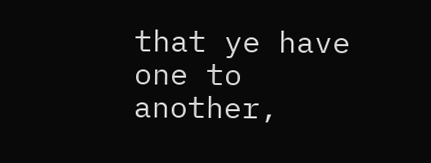that ye have one to another,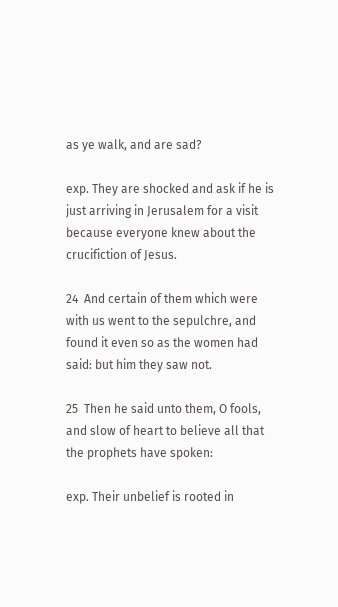as ye walk, and are sad?

exp. They are shocked and ask if he is just arriving in Jerusalem for a visit because everyone knew about the crucifiction of Jesus.

24  And certain of them which were with us went to the sepulchre, and found it even so as the women had said: but him they saw not.

25  Then he said unto them, O fools, and slow of heart to believe all that the prophets have spoken:

exp. Their unbelief is rooted in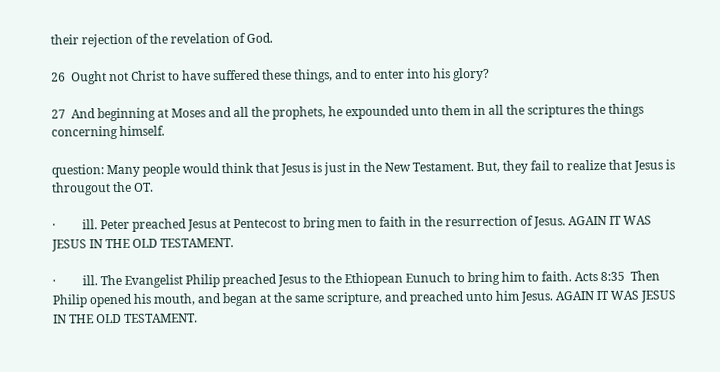their rejection of the revelation of God.

26  Ought not Christ to have suffered these things, and to enter into his glory?

27  And beginning at Moses and all the prophets, he expounded unto them in all the scriptures the things concerning himself.

question: Many people would think that Jesus is just in the New Testament. But, they fail to realize that Jesus is througout the OT.

·         ill. Peter preached Jesus at Pentecost to bring men to faith in the resurrection of Jesus. AGAIN IT WAS JESUS IN THE OLD TESTAMENT.

·         ill. The Evangelist Philip preached Jesus to the Ethiopean Eunuch to bring him to faith. Acts 8:35  Then Philip opened his mouth, and began at the same scripture, and preached unto him Jesus. AGAIN IT WAS JESUS IN THE OLD TESTAMENT.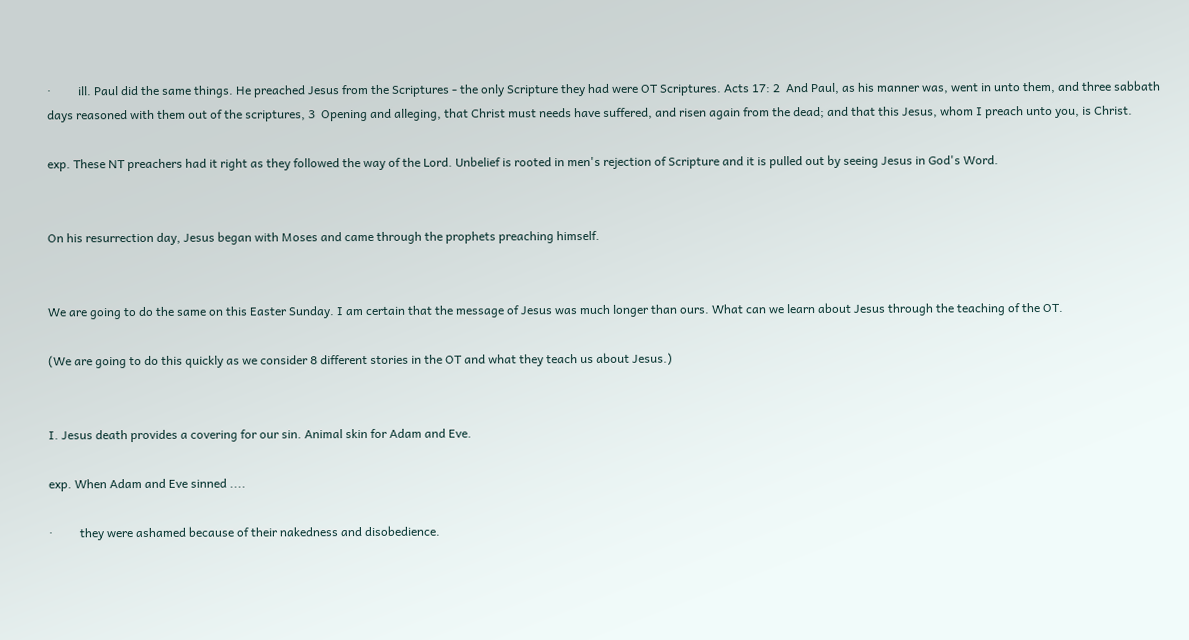·         ill. Paul did the same things. He preached Jesus from the Scriptures - the only Scripture they had were OT Scriptures. Acts 17: 2  And Paul, as his manner was, went in unto them, and three sabbath days reasoned with them out of the scriptures, 3  Opening and alleging, that Christ must needs have suffered, and risen again from the dead; and that this Jesus, whom I preach unto you, is Christ.

exp. These NT preachers had it right as they followed the way of the Lord. Unbelief is rooted in men's rejection of Scripture and it is pulled out by seeing Jesus in God's Word.


On his resurrection day, Jesus began with Moses and came through the prophets preaching himself.


We are going to do the same on this Easter Sunday. I am certain that the message of Jesus was much longer than ours. What can we learn about Jesus through the teaching of the OT.

(We are going to do this quickly as we consider 8 different stories in the OT and what they teach us about Jesus.)


I. Jesus death provides a covering for our sin. Animal skin for Adam and Eve.

exp. When Adam and Eve sinned ....

·         they were ashamed because of their nakedness and disobedience.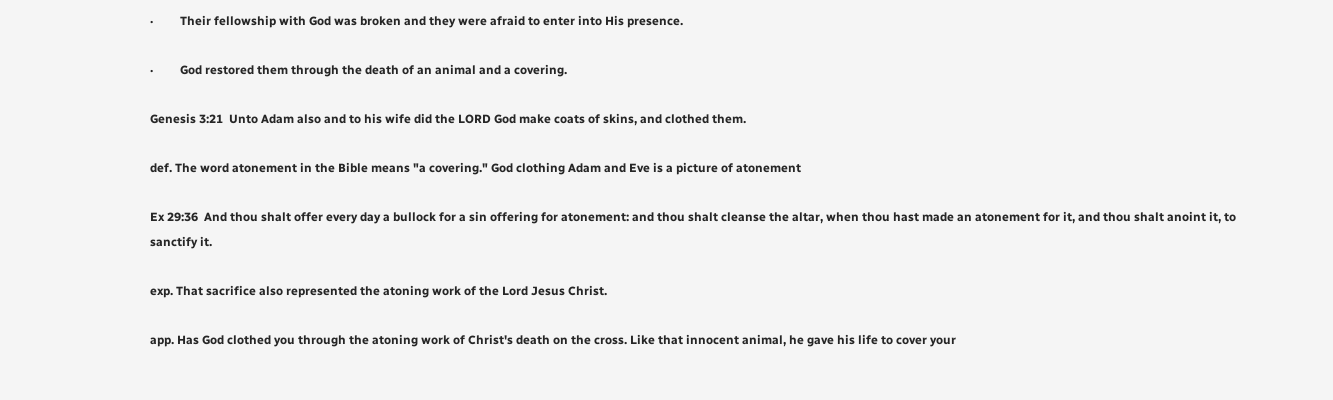·         Their fellowship with God was broken and they were afraid to enter into His presence.

·         God restored them through the death of an animal and a covering.

Genesis 3:21  Unto Adam also and to his wife did the LORD God make coats of skins, and clothed them.

def. The word atonement in the Bible means "a covering." God clothing Adam and Eve is a picture of atonement

Ex 29:36  And thou shalt offer every day a bullock for a sin offering for atonement: and thou shalt cleanse the altar, when thou hast made an atonement for it, and thou shalt anoint it, to sanctify it.

exp. That sacrifice also represented the atoning work of the Lord Jesus Christ.

app. Has God clothed you through the atoning work of Christ's death on the cross. Like that innocent animal, he gave his life to cover your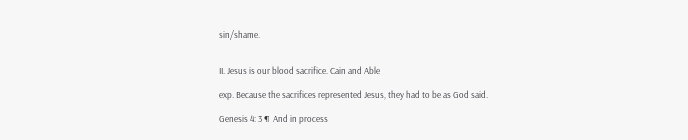sin/shame.


II. Jesus is our blood sacrifice. Cain and Able

exp. Because the sacrifices represented Jesus, they had to be as God said.

Genesis 4: 3 ¶  And in process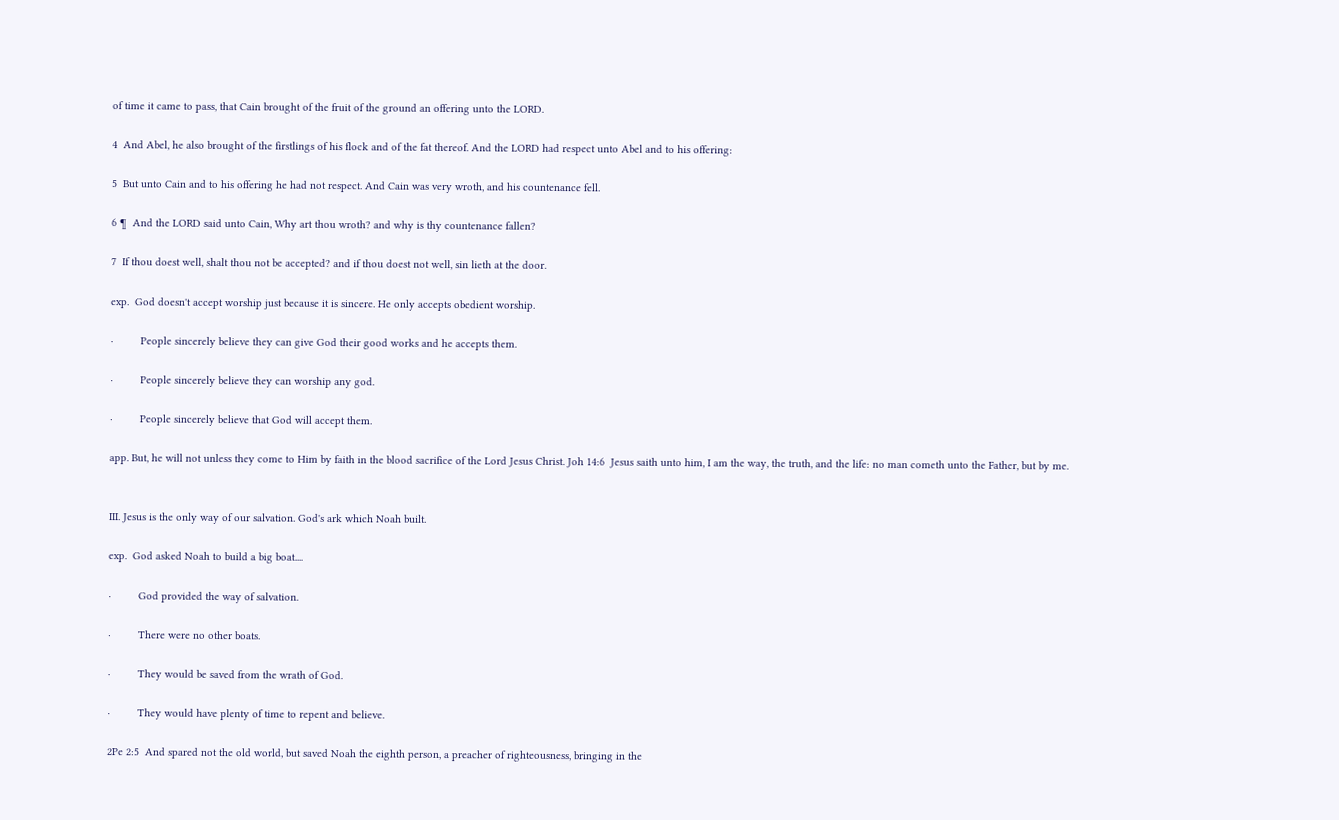of time it came to pass, that Cain brought of the fruit of the ground an offering unto the LORD.

4  And Abel, he also brought of the firstlings of his flock and of the fat thereof. And the LORD had respect unto Abel and to his offering:

5  But unto Cain and to his offering he had not respect. And Cain was very wroth, and his countenance fell.

6 ¶  And the LORD said unto Cain, Why art thou wroth? and why is thy countenance fallen?

7  If thou doest well, shalt thou not be accepted? and if thou doest not well, sin lieth at the door.

exp.  God doesn't accept worship just because it is sincere. He only accepts obedient worship.

·         People sincerely believe they can give God their good works and he accepts them.

·         People sincerely believe they can worship any god.

·         People sincerely believe that God will accept them.

app. But, he will not unless they come to Him by faith in the blood sacrifice of the Lord Jesus Christ. Joh 14:6  Jesus saith unto him, I am the way, the truth, and the life: no man cometh unto the Father, but by me.


III. Jesus is the only way of our salvation. God's ark which Noah built.

exp.  God asked Noah to build a big boat....

·         God provided the way of salvation.

·         There were no other boats.

·         They would be saved from the wrath of God.

·         They would have plenty of time to repent and believe.

2Pe 2:5  And spared not the old world, but saved Noah the eighth person, a preacher of righteousness, bringing in the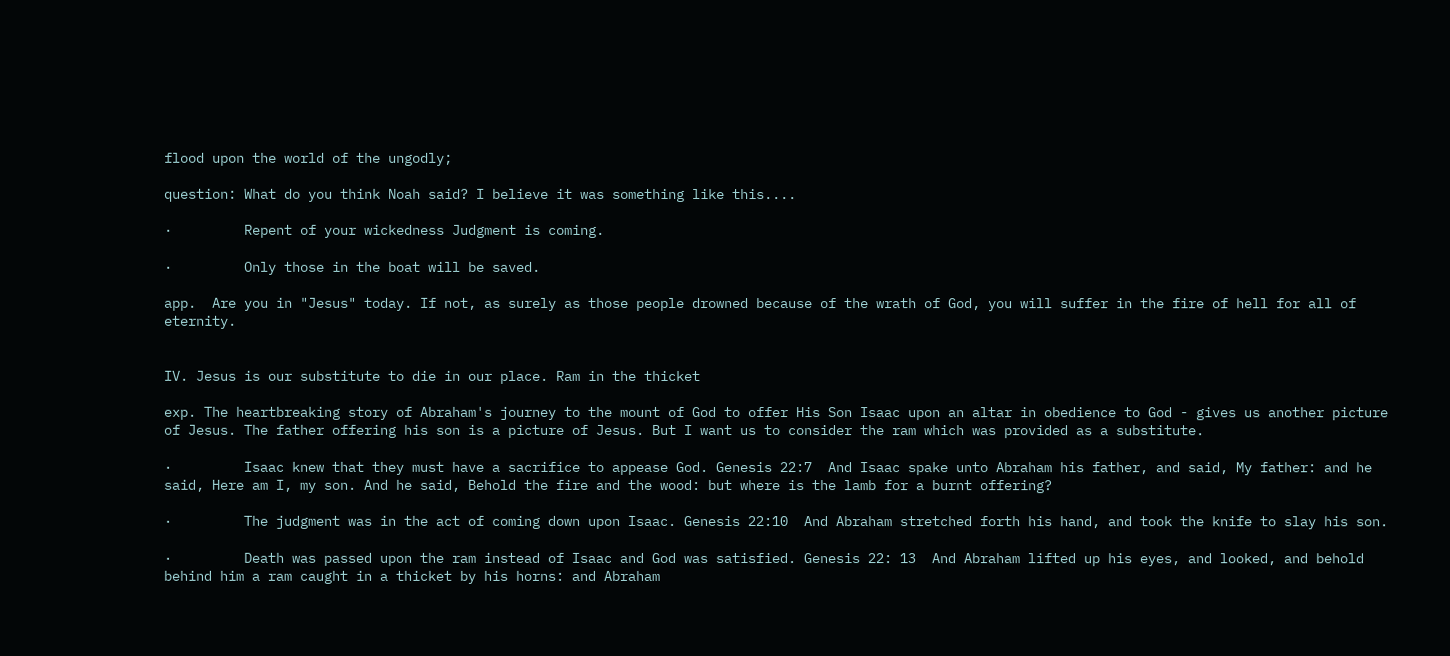flood upon the world of the ungodly;

question: What do you think Noah said? I believe it was something like this....

·         Repent of your wickedness Judgment is coming.

·         Only those in the boat will be saved.

app.  Are you in "Jesus" today. If not, as surely as those people drowned because of the wrath of God, you will suffer in the fire of hell for all of eternity.


IV. Jesus is our substitute to die in our place. Ram in the thicket

exp. The heartbreaking story of Abraham's journey to the mount of God to offer His Son Isaac upon an altar in obedience to God - gives us another picture of Jesus. The father offering his son is a picture of Jesus. But I want us to consider the ram which was provided as a substitute.

·         Isaac knew that they must have a sacrifice to appease God. Genesis 22:7  And Isaac spake unto Abraham his father, and said, My father: and he said, Here am I, my son. And he said, Behold the fire and the wood: but where is the lamb for a burnt offering?

·         The judgment was in the act of coming down upon Isaac. Genesis 22:10  And Abraham stretched forth his hand, and took the knife to slay his son.

·         Death was passed upon the ram instead of Isaac and God was satisfied. Genesis 22: 13  And Abraham lifted up his eyes, and looked, and behold behind him a ram caught in a thicket by his horns: and Abraham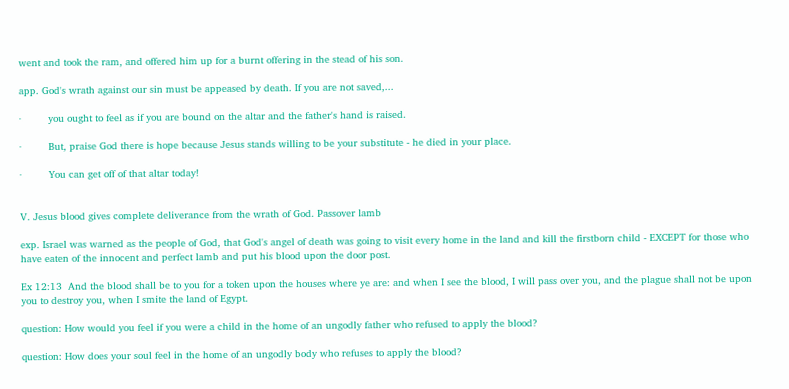went and took the ram, and offered him up for a burnt offering in the stead of his son.

app. God's wrath against our sin must be appeased by death. If you are not saved,...

·         you ought to feel as if you are bound on the altar and the father's hand is raised.

·         But, praise God there is hope because Jesus stands willing to be your substitute - he died in your place.

·         You can get off of that altar today!


V. Jesus blood gives complete deliverance from the wrath of God. Passover lamb

exp. Israel was warned as the people of God, that God's angel of death was going to visit every home in the land and kill the firstborn child - EXCEPT for those who have eaten of the innocent and perfect lamb and put his blood upon the door post.

Ex 12:13  And the blood shall be to you for a token upon the houses where ye are: and when I see the blood, I will pass over you, and the plague shall not be upon you to destroy you, when I smite the land of Egypt.

question: How would you feel if you were a child in the home of an ungodly father who refused to apply the blood?

question: How does your soul feel in the home of an ungodly body who refuses to apply the blood?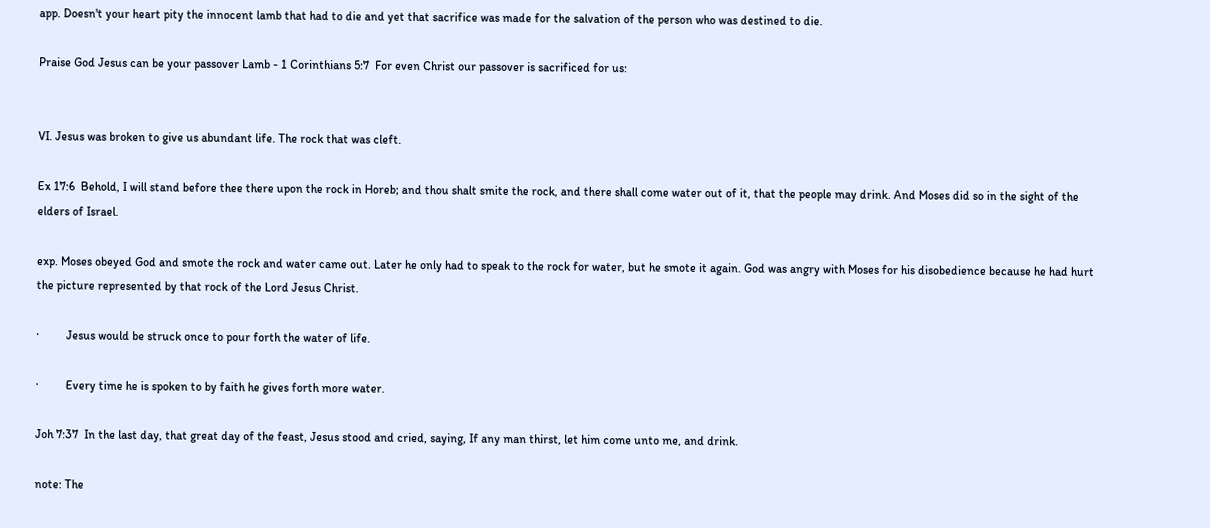app. Doesn't your heart pity the innocent lamb that had to die and yet that sacrifice was made for the salvation of the person who was destined to die.

Praise God Jesus can be your passover Lamb - 1 Corinthians 5:7  For even Christ our passover is sacrificed for us:


VI. Jesus was broken to give us abundant life. The rock that was cleft.

Ex 17:6  Behold, I will stand before thee there upon the rock in Horeb; and thou shalt smite the rock, and there shall come water out of it, that the people may drink. And Moses did so in the sight of the elders of Israel.

exp. Moses obeyed God and smote the rock and water came out. Later he only had to speak to the rock for water, but he smote it again. God was angry with Moses for his disobedience because he had hurt the picture represented by that rock of the Lord Jesus Christ.

·         Jesus would be struck once to pour forth the water of life.

·         Every time he is spoken to by faith he gives forth more water.

Joh 7:37  In the last day, that great day of the feast, Jesus stood and cried, saying, If any man thirst, let him come unto me, and drink.

note: The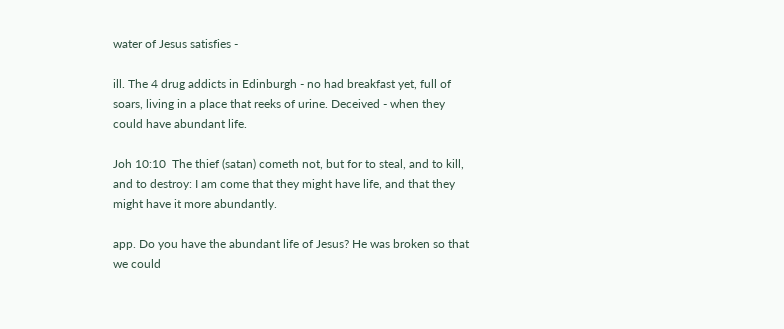water of Jesus satisfies -

ill. The 4 drug addicts in Edinburgh - no had breakfast yet, full of soars, living in a place that reeks of urine. Deceived - when they could have abundant life.

Joh 10:10  The thief (satan) cometh not, but for to steal, and to kill, and to destroy: I am come that they might have life, and that they might have it more abundantly.

app. Do you have the abundant life of Jesus? He was broken so that we could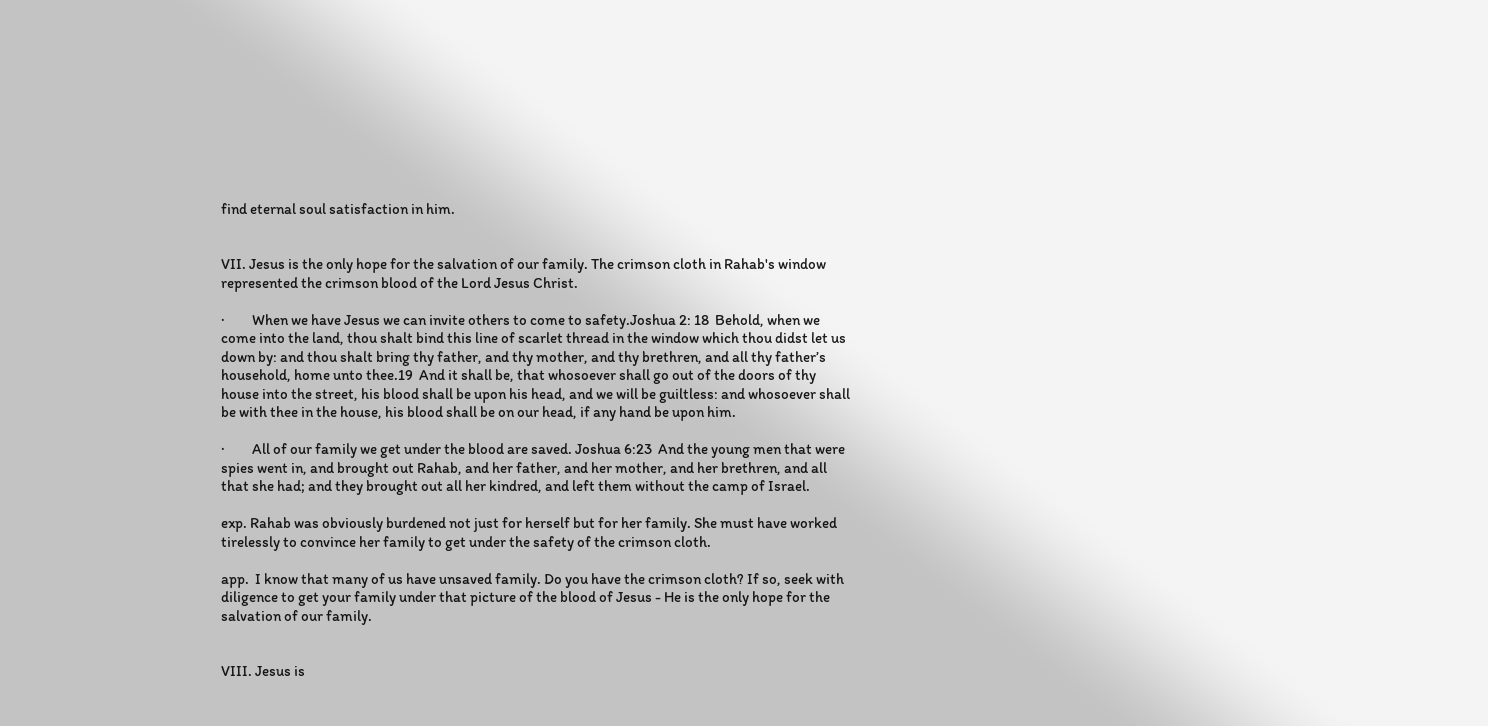find eternal soul satisfaction in him.


VII. Jesus is the only hope for the salvation of our family. The crimson cloth in Rahab's window represented the crimson blood of the Lord Jesus Christ.

·         When we have Jesus we can invite others to come to safety.Joshua 2: 18  Behold, when we come into the land, thou shalt bind this line of scarlet thread in the window which thou didst let us down by: and thou shalt bring thy father, and thy mother, and thy brethren, and all thy father’s household, home unto thee.19  And it shall be, that whosoever shall go out of the doors of thy house into the street, his blood shall be upon his head, and we will be guiltless: and whosoever shall be with thee in the house, his blood shall be on our head, if any hand be upon him.

·         All of our family we get under the blood are saved. Joshua 6:23  And the young men that were spies went in, and brought out Rahab, and her father, and her mother, and her brethren, and all that she had; and they brought out all her kindred, and left them without the camp of Israel.

exp. Rahab was obviously burdened not just for herself but for her family. She must have worked tirelessly to convince her family to get under the safety of the crimson cloth.

app.  I know that many of us have unsaved family. Do you have the crimson cloth? If so, seek with diligence to get your family under that picture of the blood of Jesus - He is the only hope for the salvation of our family.


VIII. Jesus is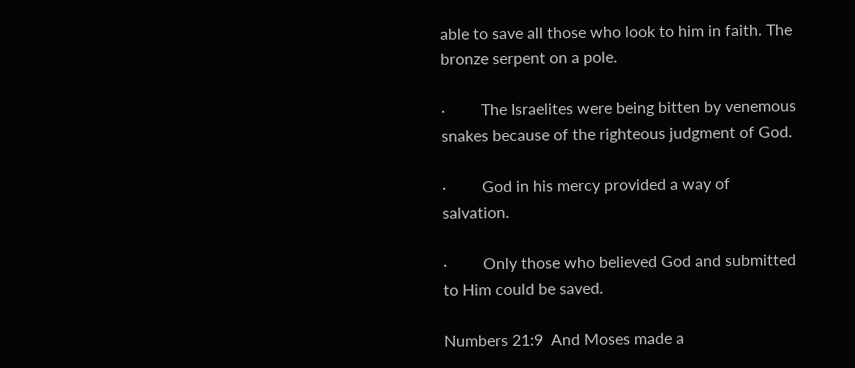able to save all those who look to him in faith. The bronze serpent on a pole.

·         The Israelites were being bitten by venemous snakes because of the righteous judgment of God.

·         God in his mercy provided a way of salvation.

·         Only those who believed God and submitted to Him could be saved.

Numbers 21:9  And Moses made a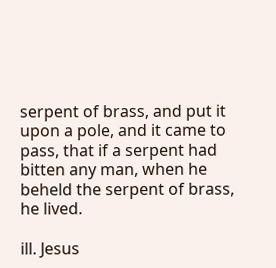serpent of brass, and put it upon a pole, and it came to pass, that if a serpent had bitten any man, when he beheld the serpent of brass, he lived.

ill. Jesus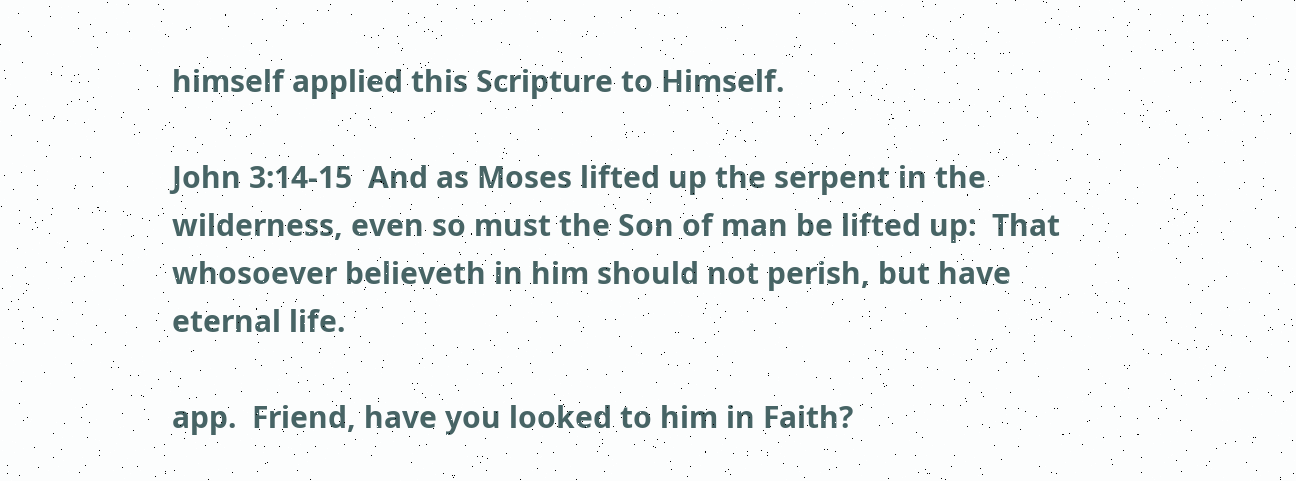himself applied this Scripture to Himself.

John 3:14-15  And as Moses lifted up the serpent in the wilderness, even so must the Son of man be lifted up:  That whosoever believeth in him should not perish, but have eternal life.

app.  Friend, have you looked to him in Faith?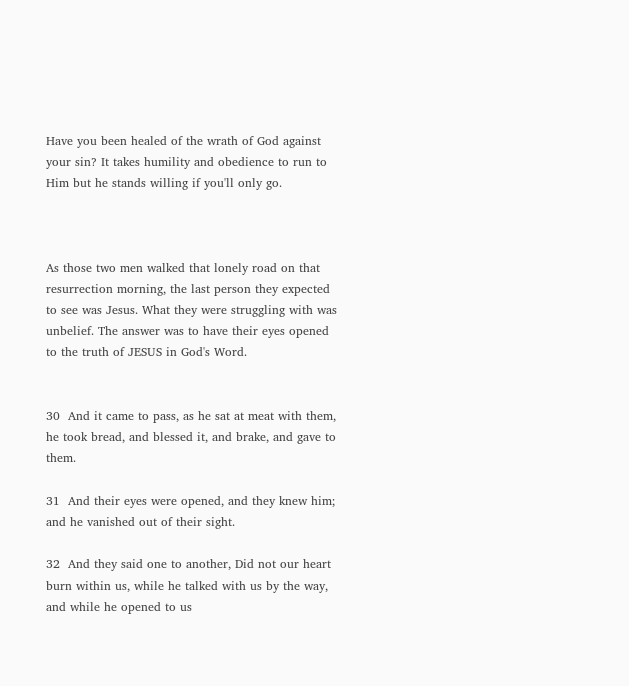Have you been healed of the wrath of God against your sin? It takes humility and obedience to run to Him but he stands willing if you'll only go.



As those two men walked that lonely road on that resurrection morning, the last person they expected to see was Jesus. What they were struggling with was unbelief. The answer was to have their eyes opened to the truth of JESUS in God's Word.


30  And it came to pass, as he sat at meat with them, he took bread, and blessed it, and brake, and gave to them.

31  And their eyes were opened, and they knew him; and he vanished out of their sight.

32  And they said one to another, Did not our heart burn within us, while he talked with us by the way, and while he opened to us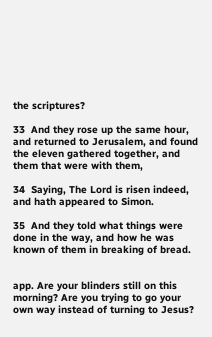the scriptures?

33  And they rose up the same hour, and returned to Jerusalem, and found the eleven gathered together, and them that were with them,

34  Saying, The Lord is risen indeed, and hath appeared to Simon.

35  And they told what things were done in the way, and how he was known of them in breaking of bread.


app. Are your blinders still on this morning? Are you trying to go your own way instead of turning to Jesus?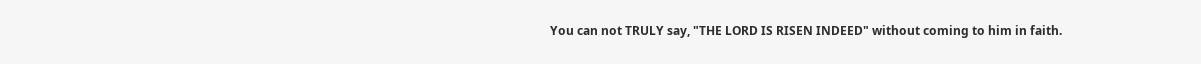You can not TRULY say, "THE LORD IS RISEN INDEED" without coming to him in faith.